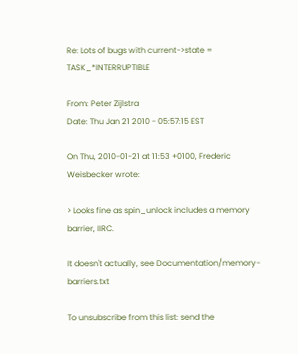Re: Lots of bugs with current->state = TASK_*INTERRUPTIBLE

From: Peter Zijlstra
Date: Thu Jan 21 2010 - 05:57:15 EST

On Thu, 2010-01-21 at 11:53 +0100, Frederic Weisbecker wrote:

> Looks fine as spin_unlock includes a memory barrier, IIRC.

It doesn't actually, see Documentation/memory-barriers.txt

To unsubscribe from this list: send the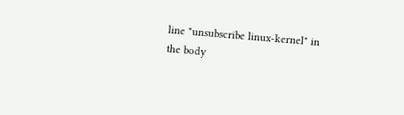line "unsubscribe linux-kernel" in
the body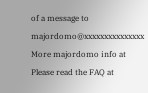of a message to majordomo@xxxxxxxxxxxxxxx
More majordomo info at
Please read the FAQ at